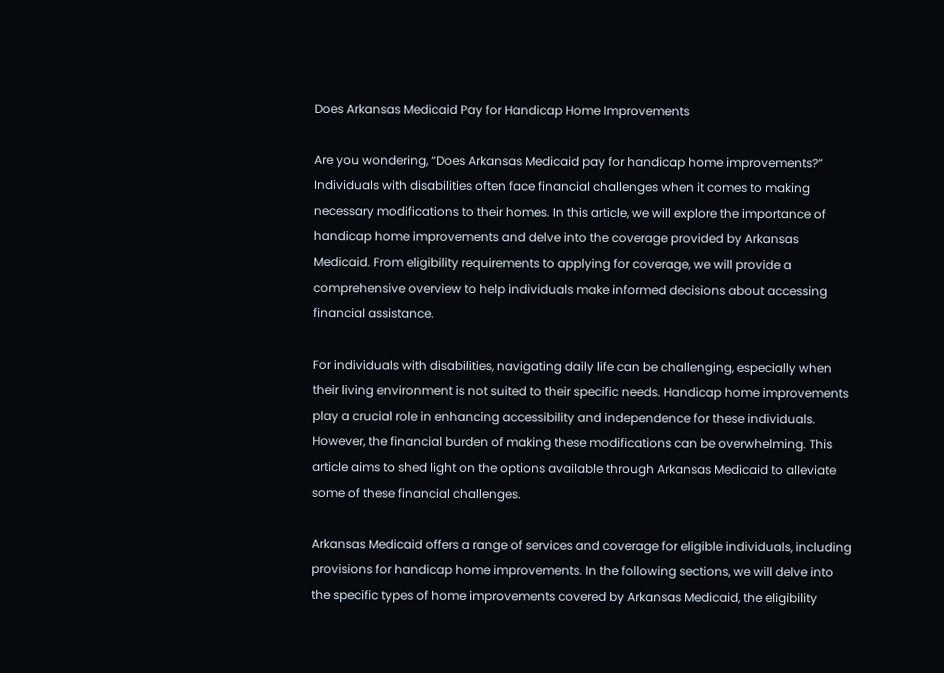Does Arkansas Medicaid Pay for Handicap Home Improvements

Are you wondering, “Does Arkansas Medicaid pay for handicap home improvements?” Individuals with disabilities often face financial challenges when it comes to making necessary modifications to their homes. In this article, we will explore the importance of handicap home improvements and delve into the coverage provided by Arkansas Medicaid. From eligibility requirements to applying for coverage, we will provide a comprehensive overview to help individuals make informed decisions about accessing financial assistance.

For individuals with disabilities, navigating daily life can be challenging, especially when their living environment is not suited to their specific needs. Handicap home improvements play a crucial role in enhancing accessibility and independence for these individuals. However, the financial burden of making these modifications can be overwhelming. This article aims to shed light on the options available through Arkansas Medicaid to alleviate some of these financial challenges.

Arkansas Medicaid offers a range of services and coverage for eligible individuals, including provisions for handicap home improvements. In the following sections, we will delve into the specific types of home improvements covered by Arkansas Medicaid, the eligibility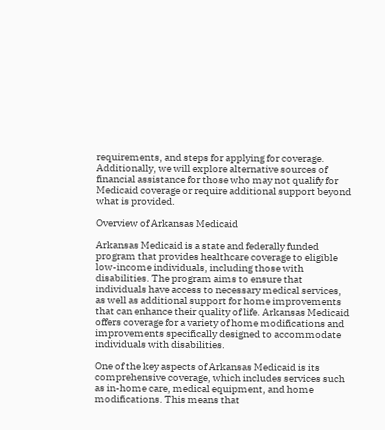requirements, and steps for applying for coverage. Additionally, we will explore alternative sources of financial assistance for those who may not qualify for Medicaid coverage or require additional support beyond what is provided.

Overview of Arkansas Medicaid

Arkansas Medicaid is a state and federally funded program that provides healthcare coverage to eligible low-income individuals, including those with disabilities. The program aims to ensure that individuals have access to necessary medical services, as well as additional support for home improvements that can enhance their quality of life. Arkansas Medicaid offers coverage for a variety of home modifications and improvements specifically designed to accommodate individuals with disabilities.

One of the key aspects of Arkansas Medicaid is its comprehensive coverage, which includes services such as in-home care, medical equipment, and home modifications. This means that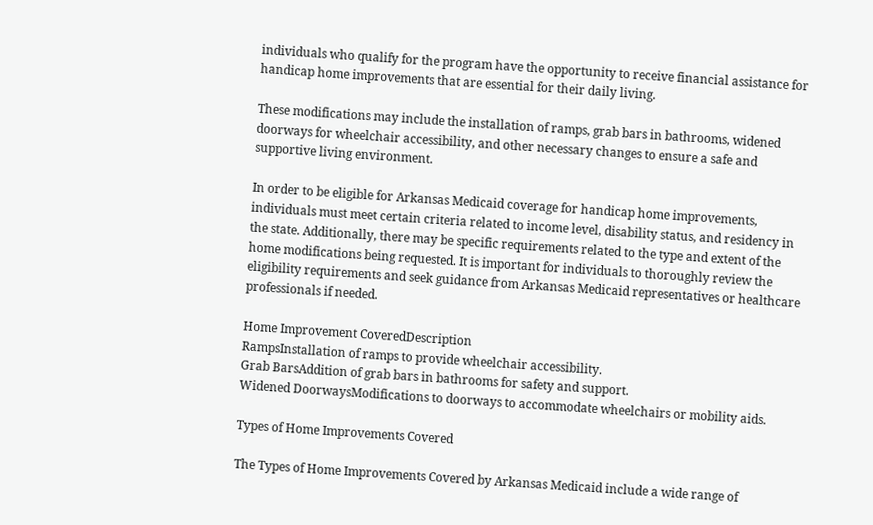individuals who qualify for the program have the opportunity to receive financial assistance for handicap home improvements that are essential for their daily living.

These modifications may include the installation of ramps, grab bars in bathrooms, widened doorways for wheelchair accessibility, and other necessary changes to ensure a safe and supportive living environment.

In order to be eligible for Arkansas Medicaid coverage for handicap home improvements, individuals must meet certain criteria related to income level, disability status, and residency in the state. Additionally, there may be specific requirements related to the type and extent of the home modifications being requested. It is important for individuals to thoroughly review the eligibility requirements and seek guidance from Arkansas Medicaid representatives or healthcare professionals if needed.

Home Improvement CoveredDescription
RampsInstallation of ramps to provide wheelchair accessibility.
Grab BarsAddition of grab bars in bathrooms for safety and support.
Widened DoorwaysModifications to doorways to accommodate wheelchairs or mobility aids.

Types of Home Improvements Covered

The Types of Home Improvements Covered by Arkansas Medicaid include a wide range of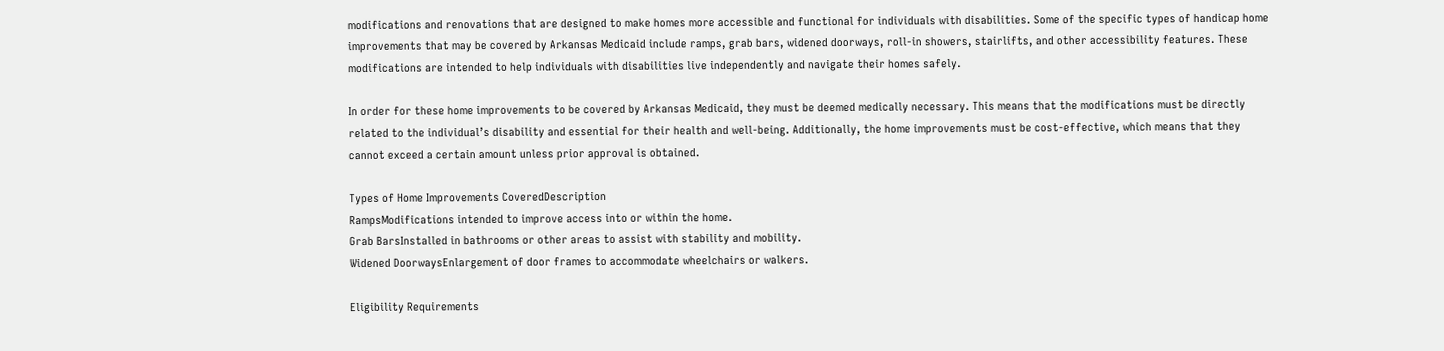modifications and renovations that are designed to make homes more accessible and functional for individuals with disabilities. Some of the specific types of handicap home improvements that may be covered by Arkansas Medicaid include ramps, grab bars, widened doorways, roll-in showers, stairlifts, and other accessibility features. These modifications are intended to help individuals with disabilities live independently and navigate their homes safely.

In order for these home improvements to be covered by Arkansas Medicaid, they must be deemed medically necessary. This means that the modifications must be directly related to the individual’s disability and essential for their health and well-being. Additionally, the home improvements must be cost-effective, which means that they cannot exceed a certain amount unless prior approval is obtained.

Types of Home Improvements CoveredDescription
RampsModifications intended to improve access into or within the home.
Grab BarsInstalled in bathrooms or other areas to assist with stability and mobility.
Widened DoorwaysEnlargement of door frames to accommodate wheelchairs or walkers.

Eligibility Requirements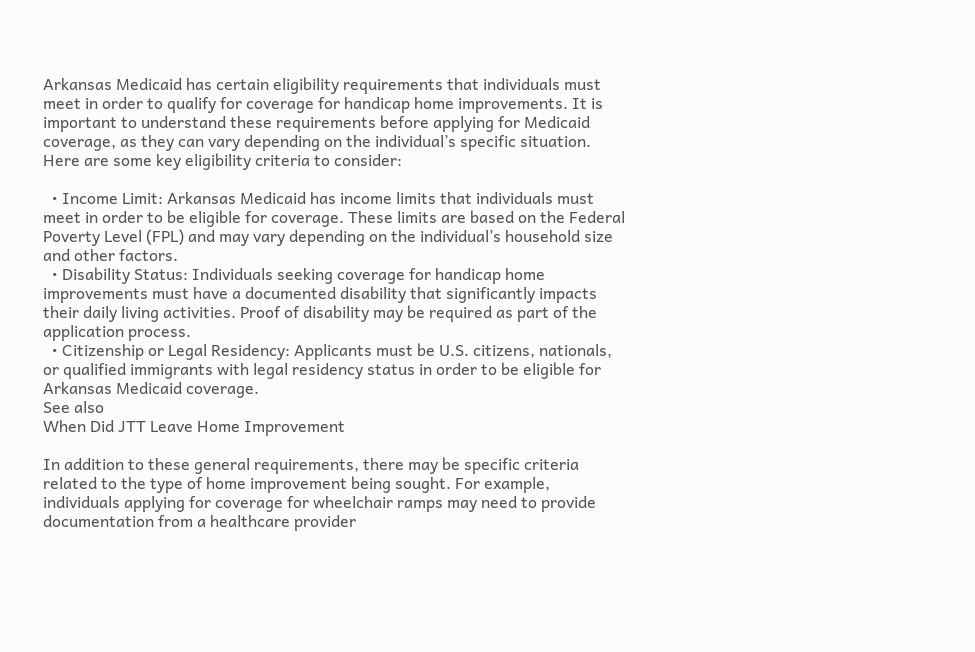Arkansas Medicaid has certain eligibility requirements that individuals must meet in order to qualify for coverage for handicap home improvements. It is important to understand these requirements before applying for Medicaid coverage, as they can vary depending on the individual’s specific situation. Here are some key eligibility criteria to consider:

  • Income Limit: Arkansas Medicaid has income limits that individuals must meet in order to be eligible for coverage. These limits are based on the Federal Poverty Level (FPL) and may vary depending on the individual’s household size and other factors.
  • Disability Status: Individuals seeking coverage for handicap home improvements must have a documented disability that significantly impacts their daily living activities. Proof of disability may be required as part of the application process.
  • Citizenship or Legal Residency: Applicants must be U.S. citizens, nationals, or qualified immigrants with legal residency status in order to be eligible for Arkansas Medicaid coverage.
See also
When Did JTT Leave Home Improvement

In addition to these general requirements, there may be specific criteria related to the type of home improvement being sought. For example, individuals applying for coverage for wheelchair ramps may need to provide documentation from a healthcare provider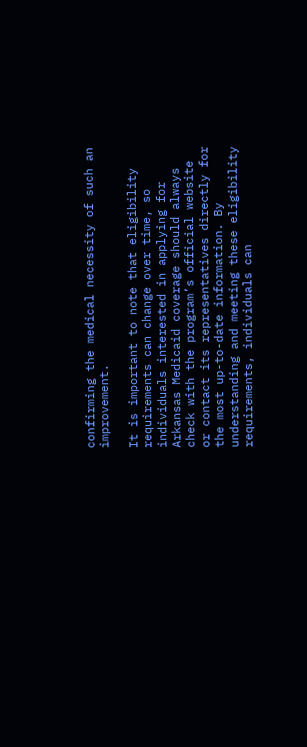confirming the medical necessity of such an improvement.

It is important to note that eligibility requirements can change over time, so individuals interested in applying for Arkansas Medicaid coverage should always check with the program’s official website or contact its representatives directly for the most up-to-date information. By understanding and meeting these eligibility requirements, individuals can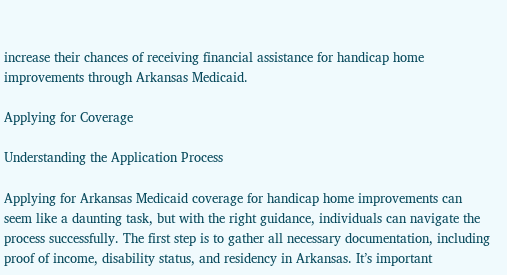increase their chances of receiving financial assistance for handicap home improvements through Arkansas Medicaid.

Applying for Coverage

Understanding the Application Process

Applying for Arkansas Medicaid coverage for handicap home improvements can seem like a daunting task, but with the right guidance, individuals can navigate the process successfully. The first step is to gather all necessary documentation, including proof of income, disability status, and residency in Arkansas. It’s important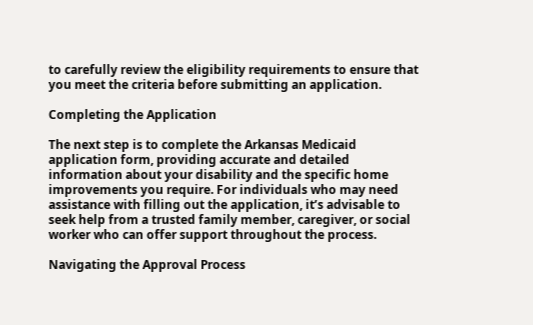to carefully review the eligibility requirements to ensure that you meet the criteria before submitting an application.

Completing the Application

The next step is to complete the Arkansas Medicaid application form, providing accurate and detailed information about your disability and the specific home improvements you require. For individuals who may need assistance with filling out the application, it’s advisable to seek help from a trusted family member, caregiver, or social worker who can offer support throughout the process.

Navigating the Approval Process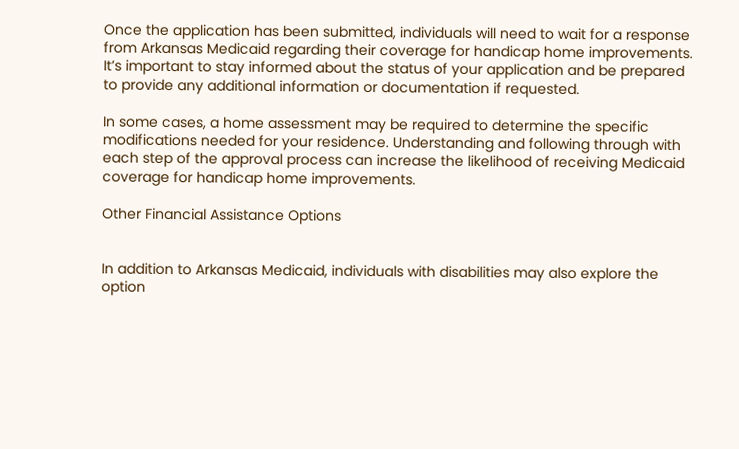Once the application has been submitted, individuals will need to wait for a response from Arkansas Medicaid regarding their coverage for handicap home improvements. It’s important to stay informed about the status of your application and be prepared to provide any additional information or documentation if requested.

In some cases, a home assessment may be required to determine the specific modifications needed for your residence. Understanding and following through with each step of the approval process can increase the likelihood of receiving Medicaid coverage for handicap home improvements.

Other Financial Assistance Options


In addition to Arkansas Medicaid, individuals with disabilities may also explore the option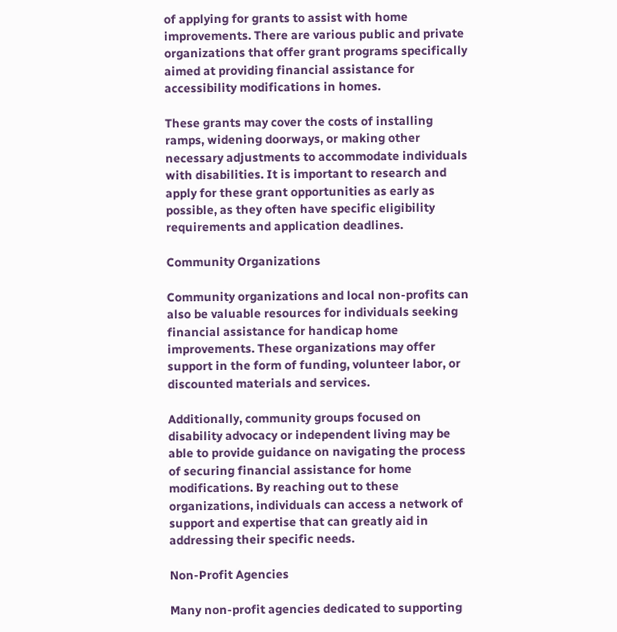of applying for grants to assist with home improvements. There are various public and private organizations that offer grant programs specifically aimed at providing financial assistance for accessibility modifications in homes.

These grants may cover the costs of installing ramps, widening doorways, or making other necessary adjustments to accommodate individuals with disabilities. It is important to research and apply for these grant opportunities as early as possible, as they often have specific eligibility requirements and application deadlines.

Community Organizations

Community organizations and local non-profits can also be valuable resources for individuals seeking financial assistance for handicap home improvements. These organizations may offer support in the form of funding, volunteer labor, or discounted materials and services.

Additionally, community groups focused on disability advocacy or independent living may be able to provide guidance on navigating the process of securing financial assistance for home modifications. By reaching out to these organizations, individuals can access a network of support and expertise that can greatly aid in addressing their specific needs.

Non-Profit Agencies

Many non-profit agencies dedicated to supporting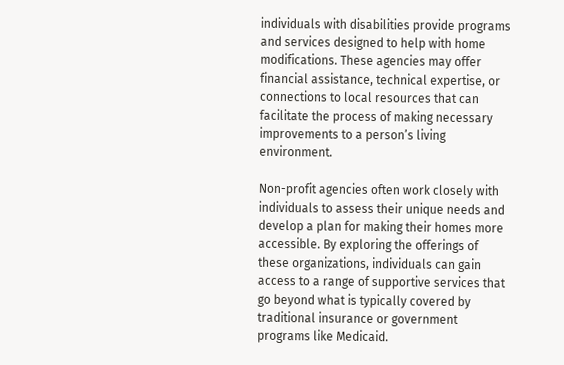individuals with disabilities provide programs and services designed to help with home modifications. These agencies may offer financial assistance, technical expertise, or connections to local resources that can facilitate the process of making necessary improvements to a person’s living environment.

Non-profit agencies often work closely with individuals to assess their unique needs and develop a plan for making their homes more accessible. By exploring the offerings of these organizations, individuals can gain access to a range of supportive services that go beyond what is typically covered by traditional insurance or government programs like Medicaid.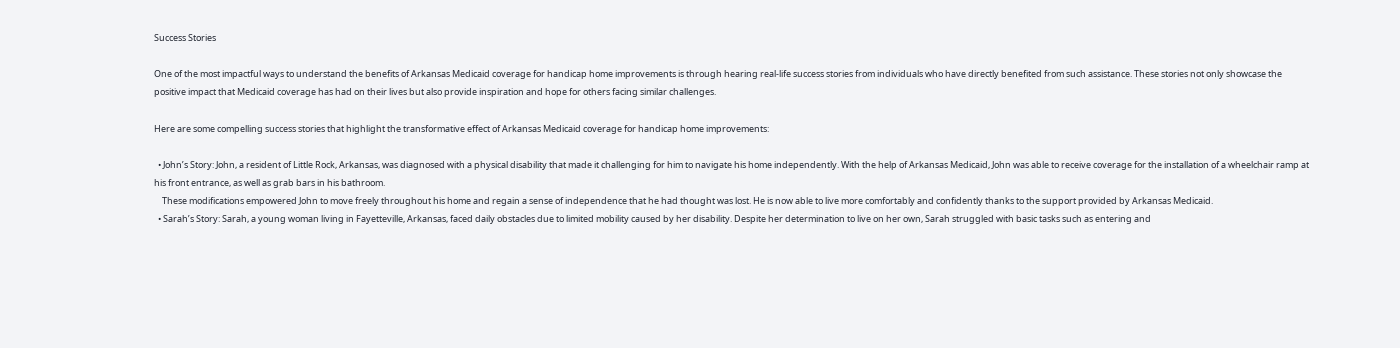Success Stories

One of the most impactful ways to understand the benefits of Arkansas Medicaid coverage for handicap home improvements is through hearing real-life success stories from individuals who have directly benefited from such assistance. These stories not only showcase the positive impact that Medicaid coverage has had on their lives but also provide inspiration and hope for others facing similar challenges.

Here are some compelling success stories that highlight the transformative effect of Arkansas Medicaid coverage for handicap home improvements:

  • John’s Story: John, a resident of Little Rock, Arkansas, was diagnosed with a physical disability that made it challenging for him to navigate his home independently. With the help of Arkansas Medicaid, John was able to receive coverage for the installation of a wheelchair ramp at his front entrance, as well as grab bars in his bathroom.
    These modifications empowered John to move freely throughout his home and regain a sense of independence that he had thought was lost. He is now able to live more comfortably and confidently thanks to the support provided by Arkansas Medicaid.
  • Sarah’s Story: Sarah, a young woman living in Fayetteville, Arkansas, faced daily obstacles due to limited mobility caused by her disability. Despite her determination to live on her own, Sarah struggled with basic tasks such as entering and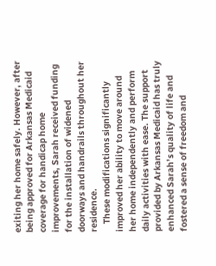exiting her home safely. However, after being approved for Arkansas Medicaid coverage for handicap home improvements, Sarah received funding for the installation of widened doorways and handrails throughout her residence.
    These modifications significantly improved her ability to move around her home independently and perform daily activities with ease. The support provided by Arkansas Medicaid has truly enhanced Sarah’s quality of life and fostered a sense of freedom and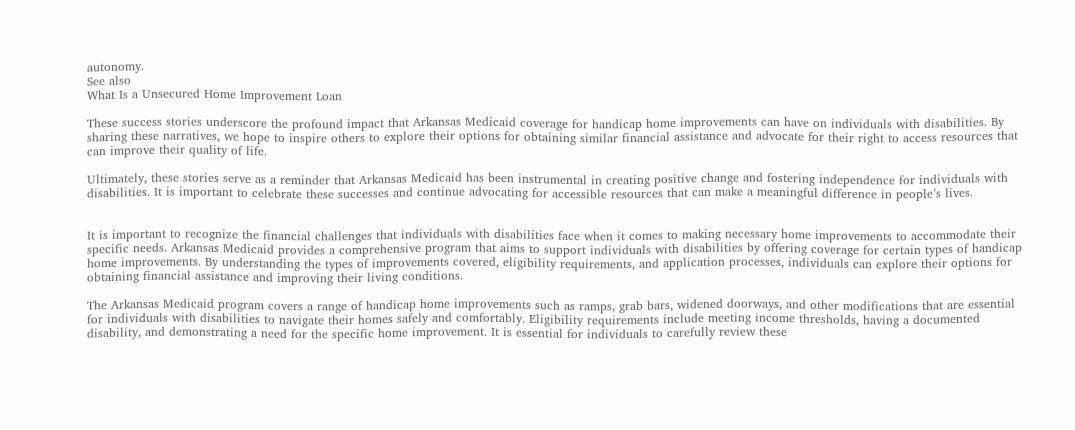autonomy.
See also
What Is a Unsecured Home Improvement Loan

These success stories underscore the profound impact that Arkansas Medicaid coverage for handicap home improvements can have on individuals with disabilities. By sharing these narratives, we hope to inspire others to explore their options for obtaining similar financial assistance and advocate for their right to access resources that can improve their quality of life.

Ultimately, these stories serve as a reminder that Arkansas Medicaid has been instrumental in creating positive change and fostering independence for individuals with disabilities. It is important to celebrate these successes and continue advocating for accessible resources that can make a meaningful difference in people’s lives.


It is important to recognize the financial challenges that individuals with disabilities face when it comes to making necessary home improvements to accommodate their specific needs. Arkansas Medicaid provides a comprehensive program that aims to support individuals with disabilities by offering coverage for certain types of handicap home improvements. By understanding the types of improvements covered, eligibility requirements, and application processes, individuals can explore their options for obtaining financial assistance and improving their living conditions.

The Arkansas Medicaid program covers a range of handicap home improvements such as ramps, grab bars, widened doorways, and other modifications that are essential for individuals with disabilities to navigate their homes safely and comfortably. Eligibility requirements include meeting income thresholds, having a documented disability, and demonstrating a need for the specific home improvement. It is essential for individuals to carefully review these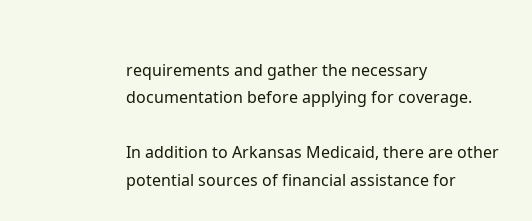requirements and gather the necessary documentation before applying for coverage.

In addition to Arkansas Medicaid, there are other potential sources of financial assistance for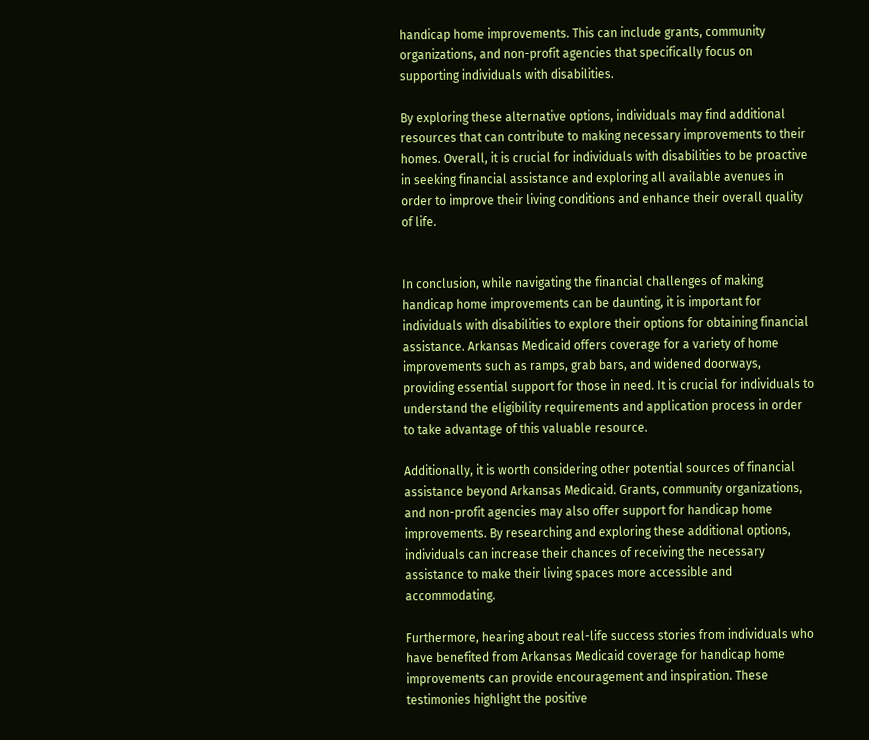handicap home improvements. This can include grants, community organizations, and non-profit agencies that specifically focus on supporting individuals with disabilities.

By exploring these alternative options, individuals may find additional resources that can contribute to making necessary improvements to their homes. Overall, it is crucial for individuals with disabilities to be proactive in seeking financial assistance and exploring all available avenues in order to improve their living conditions and enhance their overall quality of life.


In conclusion, while navigating the financial challenges of making handicap home improvements can be daunting, it is important for individuals with disabilities to explore their options for obtaining financial assistance. Arkansas Medicaid offers coverage for a variety of home improvements such as ramps, grab bars, and widened doorways, providing essential support for those in need. It is crucial for individuals to understand the eligibility requirements and application process in order to take advantage of this valuable resource.

Additionally, it is worth considering other potential sources of financial assistance beyond Arkansas Medicaid. Grants, community organizations, and non-profit agencies may also offer support for handicap home improvements. By researching and exploring these additional options, individuals can increase their chances of receiving the necessary assistance to make their living spaces more accessible and accommodating.

Furthermore, hearing about real-life success stories from individuals who have benefited from Arkansas Medicaid coverage for handicap home improvements can provide encouragement and inspiration. These testimonies highlight the positive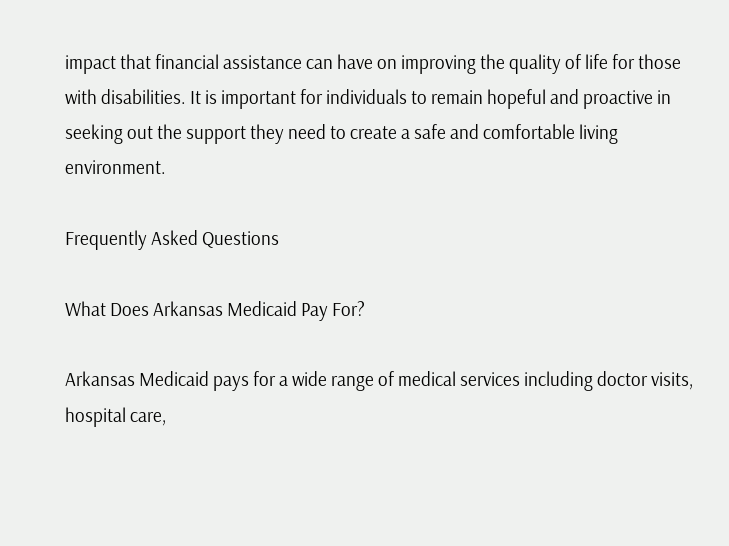impact that financial assistance can have on improving the quality of life for those with disabilities. It is important for individuals to remain hopeful and proactive in seeking out the support they need to create a safe and comfortable living environment.

Frequently Asked Questions

What Does Arkansas Medicaid Pay For?

Arkansas Medicaid pays for a wide range of medical services including doctor visits, hospital care,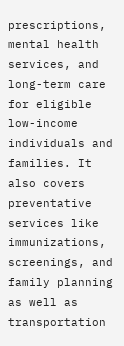prescriptions, mental health services, and long-term care for eligible low-income individuals and families. It also covers preventative services like immunizations, screenings, and family planning as well as transportation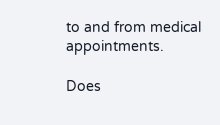to and from medical appointments.

Does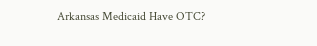Arkansas Medicaid Have OTC?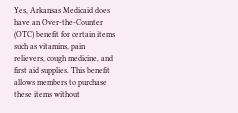Yes, Arkansas Medicaid does have an Over-the-Counter (OTC) benefit for certain items such as vitamins, pain relievers, cough medicine, and first aid supplies. This benefit allows members to purchase these items without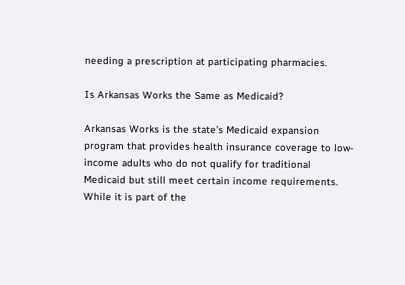needing a prescription at participating pharmacies.

Is Arkansas Works the Same as Medicaid?

Arkansas Works is the state’s Medicaid expansion program that provides health insurance coverage to low-income adults who do not qualify for traditional Medicaid but still meet certain income requirements. While it is part of the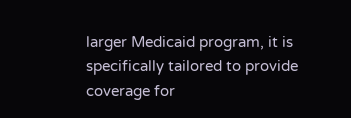larger Medicaid program, it is specifically tailored to provide coverage for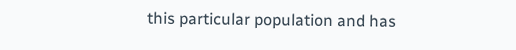this particular population and has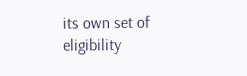its own set of eligibility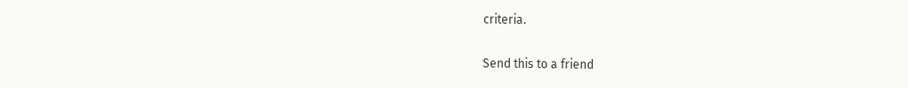criteria.

Send this to a friend